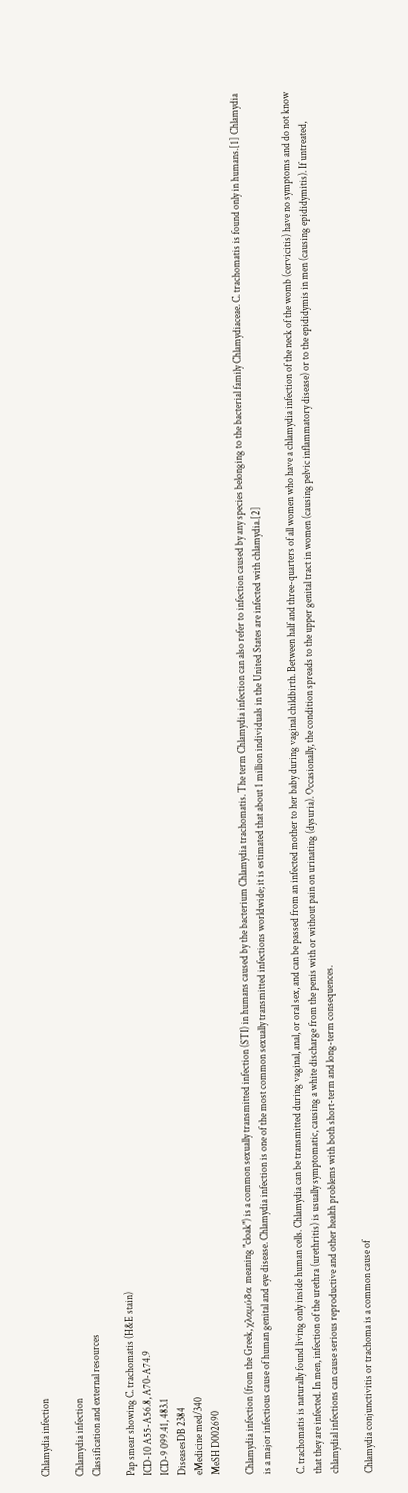Chlamydia infection

Chlamydia infection
Classification and external resources

Pap smear showing C. trachomatis (H&E stain)
ICD-10 A55-A56.8, A70-A74.9
ICD-9 099.41, 483.1
DiseasesDB 2384
eMedicine med/340
MeSH D002690

Chlamydia infection (from the Greek, χλαμύδα meaning "cloak") is a common sexually transmitted infection (STI) in humans caused by the bacterium Chlamydia trachomatis. The term Chlamydia infection can also refer to infection caused by any species belonging to the bacterial family Chlamydiaceae. C. trachomatis is found only in humans.[1] Chlamydia is a major infectious cause of human genital and eye disease. Chlamydia infection is one of the most common sexually transmitted infections worldwide; it is estimated that about 1 million individuals in the United States are infected with chlamydia.[2]

C. trachomatis is naturally found living only inside human cells. Chlamydia can be transmitted during vaginal, anal, or oral sex, and can be passed from an infected mother to her baby during vaginal childbirth. Between half and three-quarters of all women who have a chlamydia infection of the neck of the womb (cervicitis) have no symptoms and do not know that they are infected. In men, infection of the urethra (urethritis) is usually symptomatic, causing a white discharge from the penis with or without pain on urinating (dysuria). Occasionally, the condition spreads to the upper genital tract in women (causing pelvic inflammatory disease) or to the epididymis in men (causing epididymitis). If untreated, chlamydial infections can cause serious reproductive and other health problems with both short-term and long-term consequences.

Chlamydia conjunctivitis or trachoma is a common cause of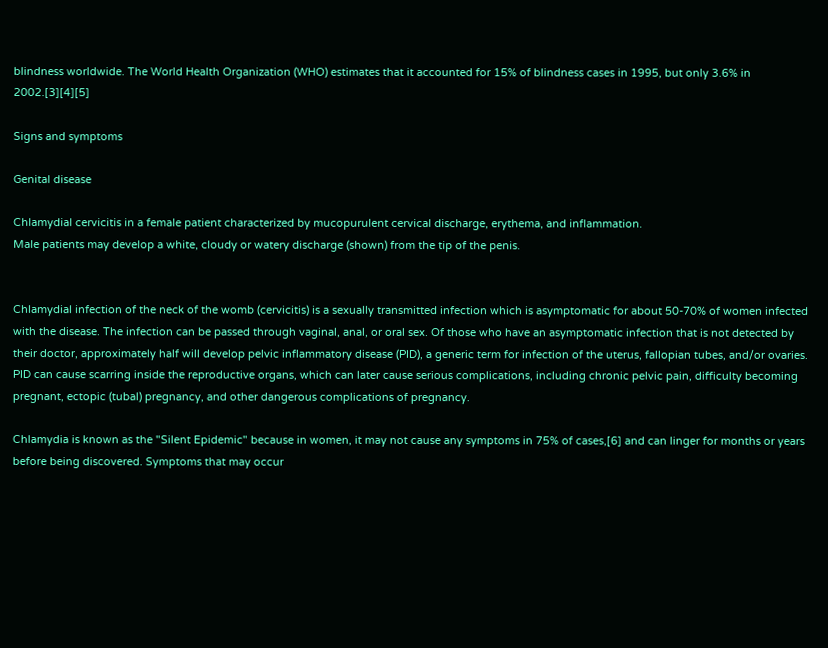blindness worldwide. The World Health Organization (WHO) estimates that it accounted for 15% of blindness cases in 1995, but only 3.6% in 2002.[3][4][5]

Signs and symptoms

Genital disease

Chlamydial cervicitis in a female patient characterized by mucopurulent cervical discharge, erythema, and inflammation.
Male patients may develop a white, cloudy or watery discharge (shown) from the tip of the penis.


Chlamydial infection of the neck of the womb (cervicitis) is a sexually transmitted infection which is asymptomatic for about 50-70% of women infected with the disease. The infection can be passed through vaginal, anal, or oral sex. Of those who have an asymptomatic infection that is not detected by their doctor, approximately half will develop pelvic inflammatory disease (PID), a generic term for infection of the uterus, fallopian tubes, and/or ovaries. PID can cause scarring inside the reproductive organs, which can later cause serious complications, including chronic pelvic pain, difficulty becoming pregnant, ectopic (tubal) pregnancy, and other dangerous complications of pregnancy.

Chlamydia is known as the "Silent Epidemic" because in women, it may not cause any symptoms in 75% of cases,[6] and can linger for months or years before being discovered. Symptoms that may occur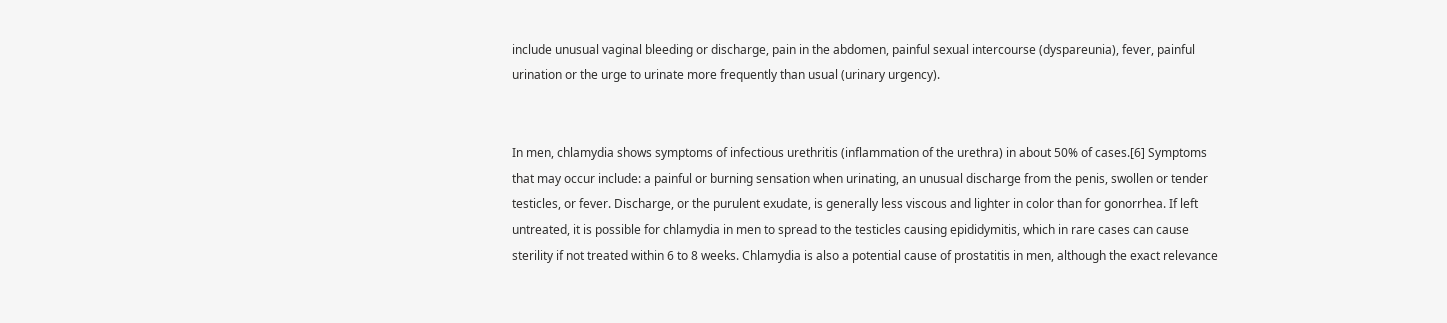include unusual vaginal bleeding or discharge, pain in the abdomen, painful sexual intercourse (dyspareunia), fever, painful urination or the urge to urinate more frequently than usual (urinary urgency).


In men, chlamydia shows symptoms of infectious urethritis (inflammation of the urethra) in about 50% of cases.[6] Symptoms that may occur include: a painful or burning sensation when urinating, an unusual discharge from the penis, swollen or tender testicles, or fever. Discharge, or the purulent exudate, is generally less viscous and lighter in color than for gonorrhea. If left untreated, it is possible for chlamydia in men to spread to the testicles causing epididymitis, which in rare cases can cause sterility if not treated within 6 to 8 weeks. Chlamydia is also a potential cause of prostatitis in men, although the exact relevance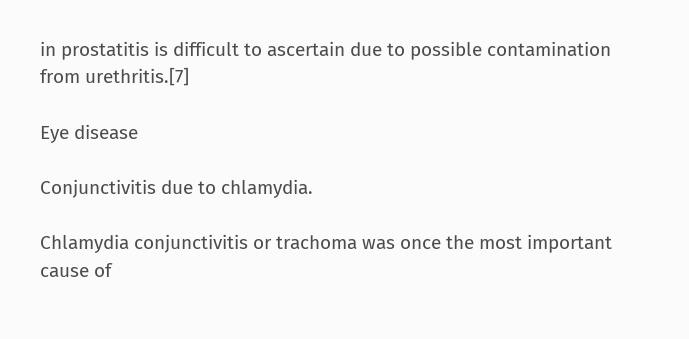in prostatitis is difficult to ascertain due to possible contamination from urethritis.[7]

Eye disease

Conjunctivitis due to chlamydia.

Chlamydia conjunctivitis or trachoma was once the most important cause of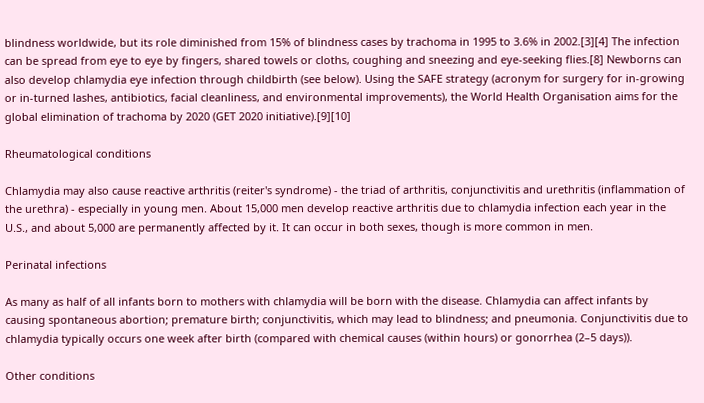blindness worldwide, but its role diminished from 15% of blindness cases by trachoma in 1995 to 3.6% in 2002.[3][4] The infection can be spread from eye to eye by fingers, shared towels or cloths, coughing and sneezing and eye-seeking flies.[8] Newborns can also develop chlamydia eye infection through childbirth (see below). Using the SAFE strategy (acronym for surgery for in-growing or in-turned lashes, antibiotics, facial cleanliness, and environmental improvements), the World Health Organisation aims for the global elimination of trachoma by 2020 (GET 2020 initiative).[9][10]

Rheumatological conditions

Chlamydia may also cause reactive arthritis (reiter's syndrome) - the triad of arthritis, conjunctivitis and urethritis (inflammation of the urethra) - especially in young men. About 15,000 men develop reactive arthritis due to chlamydia infection each year in the U.S., and about 5,000 are permanently affected by it. It can occur in both sexes, though is more common in men.

Perinatal infections

As many as half of all infants born to mothers with chlamydia will be born with the disease. Chlamydia can affect infants by causing spontaneous abortion; premature birth; conjunctivitis, which may lead to blindness; and pneumonia. Conjunctivitis due to chlamydia typically occurs one week after birth (compared with chemical causes (within hours) or gonorrhea (2–5 days)).

Other conditions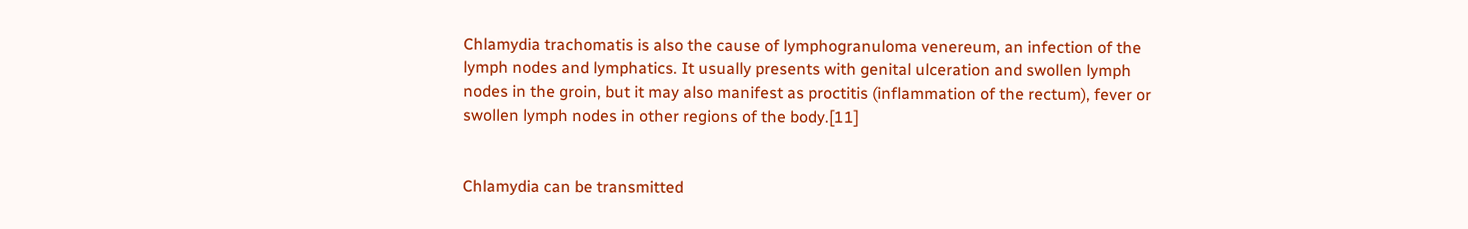Chlamydia trachomatis is also the cause of lymphogranuloma venereum, an infection of the lymph nodes and lymphatics. It usually presents with genital ulceration and swollen lymph nodes in the groin, but it may also manifest as proctitis (inflammation of the rectum), fever or swollen lymph nodes in other regions of the body.[11]


Chlamydia can be transmitted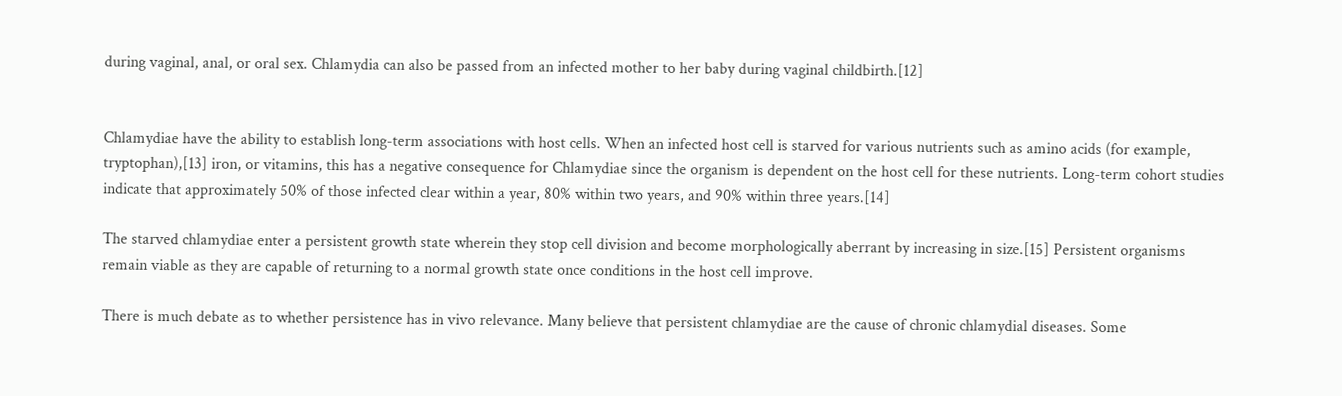during vaginal, anal, or oral sex. Chlamydia can also be passed from an infected mother to her baby during vaginal childbirth.[12]


Chlamydiae have the ability to establish long-term associations with host cells. When an infected host cell is starved for various nutrients such as amino acids (for example, tryptophan),[13] iron, or vitamins, this has a negative consequence for Chlamydiae since the organism is dependent on the host cell for these nutrients. Long-term cohort studies indicate that approximately 50% of those infected clear within a year, 80% within two years, and 90% within three years.[14]

The starved chlamydiae enter a persistent growth state wherein they stop cell division and become morphologically aberrant by increasing in size.[15] Persistent organisms remain viable as they are capable of returning to a normal growth state once conditions in the host cell improve.

There is much debate as to whether persistence has in vivo relevance. Many believe that persistent chlamydiae are the cause of chronic chlamydial diseases. Some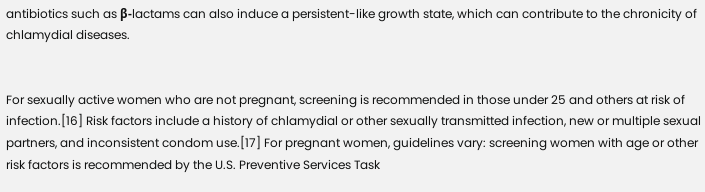antibiotics such as β-lactams can also induce a persistent-like growth state, which can contribute to the chronicity of chlamydial diseases.


For sexually active women who are not pregnant, screening is recommended in those under 25 and others at risk of infection.[16] Risk factors include a history of chlamydial or other sexually transmitted infection, new or multiple sexual partners, and inconsistent condom use.[17] For pregnant women, guidelines vary: screening women with age or other risk factors is recommended by the U.S. Preventive Services Task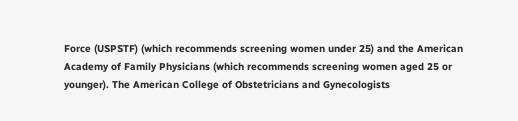Force (USPSTF) (which recommends screening women under 25) and the American Academy of Family Physicians (which recommends screening women aged 25 or younger). The American College of Obstetricians and Gynecologists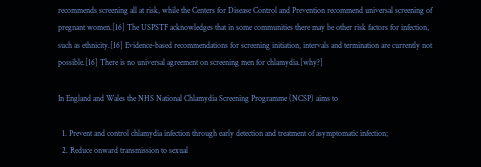recommends screening all at risk, while the Centers for Disease Control and Prevention recommend universal screening of pregnant women.[16] The USPSTF acknowledges that in some communities there may be other risk factors for infection, such as ethnicity.[16] Evidence-based recommendations for screening initiation, intervals and termination are currently not possible.[16] There is no universal agreement on screening men for chlamydia.[why?]

In England and Wales the NHS National Chlamydia Screening Programme (NCSP) aims to

  1. Prevent and control chlamydia infection through early detection and treatment of asymptomatic infection;
  2. Reduce onward transmission to sexual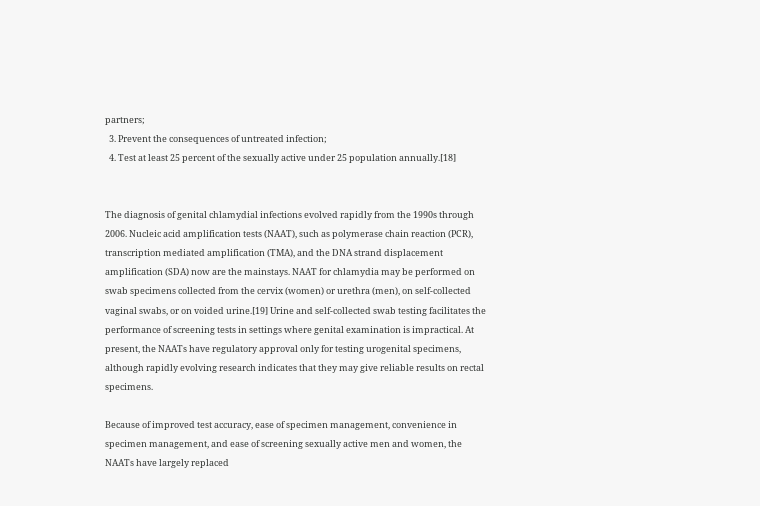partners;
  3. Prevent the consequences of untreated infection;
  4. Test at least 25 percent of the sexually active under 25 population annually.[18]


The diagnosis of genital chlamydial infections evolved rapidly from the 1990s through 2006. Nucleic acid amplification tests (NAAT), such as polymerase chain reaction (PCR), transcription mediated amplification (TMA), and the DNA strand displacement amplification (SDA) now are the mainstays. NAAT for chlamydia may be performed on swab specimens collected from the cervix (women) or urethra (men), on self-collected vaginal swabs, or on voided urine.[19] Urine and self-collected swab testing facilitates the performance of screening tests in settings where genital examination is impractical. At present, the NAATs have regulatory approval only for testing urogenital specimens, although rapidly evolving research indicates that they may give reliable results on rectal specimens.

Because of improved test accuracy, ease of specimen management, convenience in specimen management, and ease of screening sexually active men and women, the NAATs have largely replaced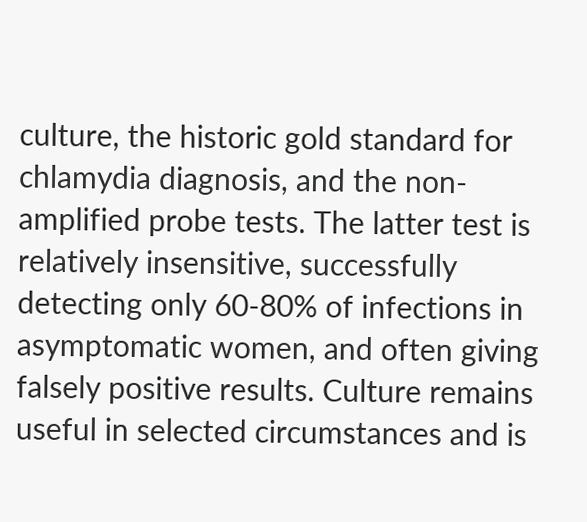culture, the historic gold standard for chlamydia diagnosis, and the non-amplified probe tests. The latter test is relatively insensitive, successfully detecting only 60-80% of infections in asymptomatic women, and often giving falsely positive results. Culture remains useful in selected circumstances and is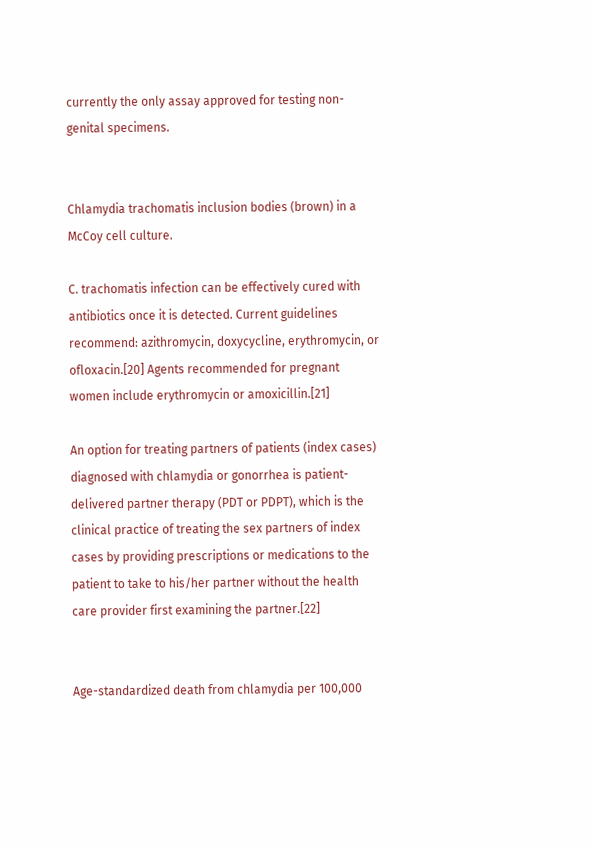currently the only assay approved for testing non-genital specimens.


Chlamydia trachomatis inclusion bodies (brown) in a McCoy cell culture.

C. trachomatis infection can be effectively cured with antibiotics once it is detected. Current guidelines recommend: azithromycin, doxycycline, erythromycin, or ofloxacin.[20] Agents recommended for pregnant women include erythromycin or amoxicillin.[21]

An option for treating partners of patients (index cases) diagnosed with chlamydia or gonorrhea is patient-delivered partner therapy (PDT or PDPT), which is the clinical practice of treating the sex partners of index cases by providing prescriptions or medications to the patient to take to his/her partner without the health care provider first examining the partner.[22]


Age-standardized death from chlamydia per 100,000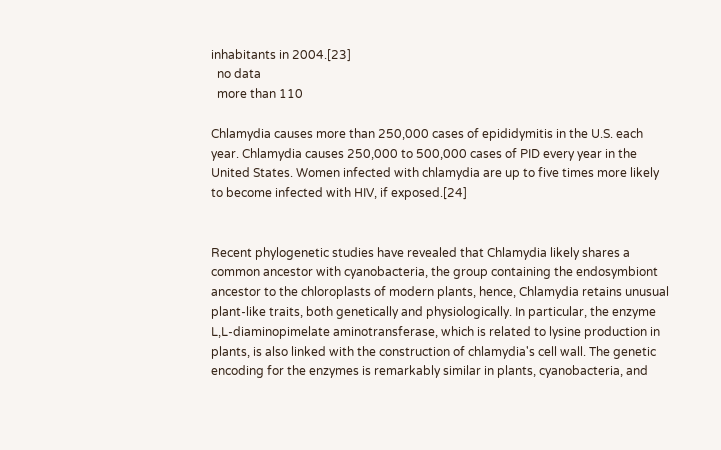inhabitants in 2004.[23]
  no data
  more than 110

Chlamydia causes more than 250,000 cases of epididymitis in the U.S. each year. Chlamydia causes 250,000 to 500,000 cases of PID every year in the United States. Women infected with chlamydia are up to five times more likely to become infected with HIV, if exposed.[24]


Recent phylogenetic studies have revealed that Chlamydia likely shares a common ancestor with cyanobacteria, the group containing the endosymbiont ancestor to the chloroplasts of modern plants, hence, Chlamydia retains unusual plant-like traits, both genetically and physiologically. In particular, the enzyme L,L-diaminopimelate aminotransferase, which is related to lysine production in plants, is also linked with the construction of chlamydia's cell wall. The genetic encoding for the enzymes is remarkably similar in plants, cyanobacteria, and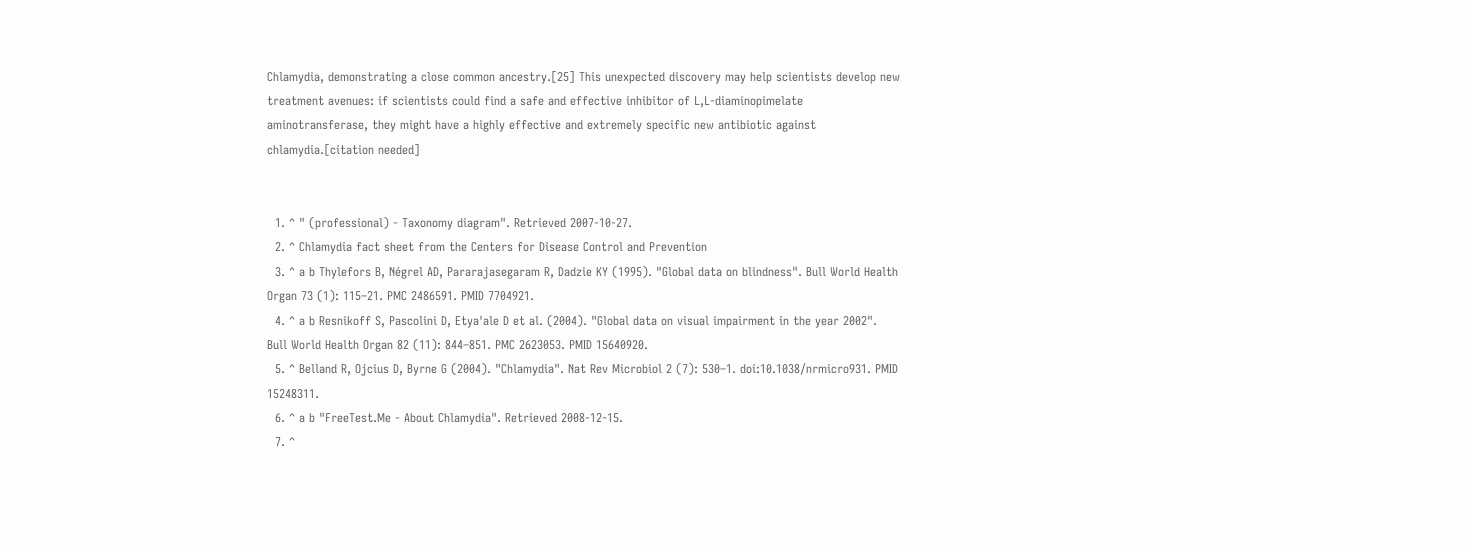Chlamydia, demonstrating a close common ancestry.[25] This unexpected discovery may help scientists develop new treatment avenues: if scientists could find a safe and effective inhibitor of L,L-diaminopimelate aminotransferase, they might have a highly effective and extremely specific new antibiotic against chlamydia.[citation needed]


  1. ^ " (professional) - Taxonomy diagram". Retrieved 2007-10-27.
  2. ^ Chlamydia fact sheet from the Centers for Disease Control and Prevention
  3. ^ a b Thylefors B, Négrel AD, Pararajasegaram R, Dadzie KY (1995). "Global data on blindness". Bull World Health Organ 73 (1): 115–21. PMC 2486591. PMID 7704921.
  4. ^ a b Resnikoff S, Pascolini D, Etya'ale D et al. (2004). "Global data on visual impairment in the year 2002". Bull World Health Organ 82 (11): 844–851. PMC 2623053. PMID 15640920.
  5. ^ Belland R, Ojcius D, Byrne G (2004). "Chlamydia". Nat Rev Microbiol 2 (7): 530–1. doi:10.1038/nrmicro931. PMID 15248311.
  6. ^ a b "FreeTest.Me - About Chlamydia". Retrieved 2008-12-15.
  7. ^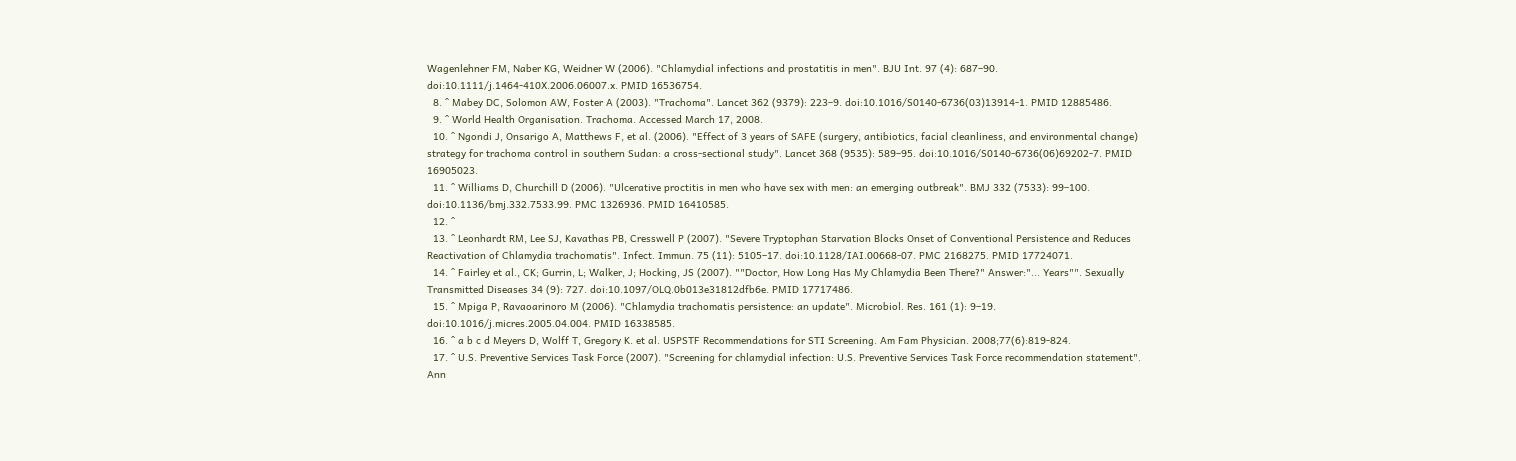Wagenlehner FM, Naber KG, Weidner W (2006). "Chlamydial infections and prostatitis in men". BJU Int. 97 (4): 687–90. doi:10.1111/j.1464-410X.2006.06007.x. PMID 16536754.
  8. ^ Mabey DC, Solomon AW, Foster A (2003). "Trachoma". Lancet 362 (9379): 223–9. doi:10.1016/S0140-6736(03)13914-1. PMID 12885486.
  9. ^ World Health Organisation. Trachoma. Accessed March 17, 2008.
  10. ^ Ngondi J, Onsarigo A, Matthews F, et al. (2006). "Effect of 3 years of SAFE (surgery, antibiotics, facial cleanliness, and environmental change) strategy for trachoma control in southern Sudan: a cross-sectional study". Lancet 368 (9535): 589–95. doi:10.1016/S0140-6736(06)69202-7. PMID 16905023.
  11. ^ Williams D, Churchill D (2006). "Ulcerative proctitis in men who have sex with men: an emerging outbreak". BMJ 332 (7533): 99–100. doi:10.1136/bmj.332.7533.99. PMC 1326936. PMID 16410585.
  12. ^
  13. ^ Leonhardt RM, Lee SJ, Kavathas PB, Cresswell P (2007). "Severe Tryptophan Starvation Blocks Onset of Conventional Persistence and Reduces Reactivation of Chlamydia trachomatis". Infect. Immun. 75 (11): 5105–17. doi:10.1128/IAI.00668-07. PMC 2168275. PMID 17724071.
  14. ^ Fairley et al., CK; Gurrin, L; Walker, J; Hocking, JS (2007). ""Doctor, How Long Has My Chlamydia Been There?" Answer:"... Years"". Sexually Transmitted Diseases 34 (9): 727. doi:10.1097/OLQ.0b013e31812dfb6e. PMID 17717486.
  15. ^ Mpiga P, Ravaoarinoro M (2006). "Chlamydia trachomatis persistence: an update". Microbiol. Res. 161 (1): 9–19. doi:10.1016/j.micres.2005.04.004. PMID 16338585.
  16. ^ a b c d Meyers D, Wolff T, Gregory K. et al. USPSTF Recommendations for STI Screening. Am Fam Physician. 2008;77(6):819-824.
  17. ^ U.S. Preventive Services Task Force (2007). "Screening for chlamydial infection: U.S. Preventive Services Task Force recommendation statement". Ann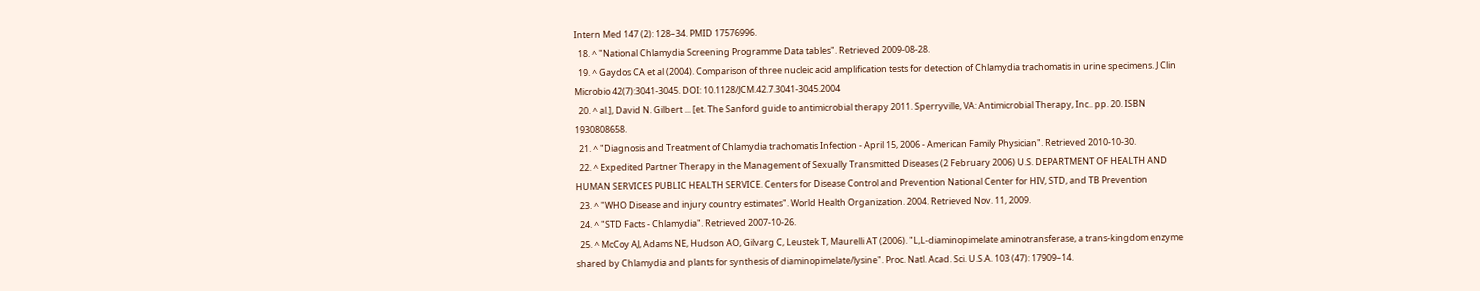Intern Med 147 (2): 128–34. PMID 17576996.
  18. ^ "National Chlamydia Screening Programme Data tables". Retrieved 2009-08-28.
  19. ^ Gaydos CA et al (2004). Comparison of three nucleic acid amplification tests for detection of Chlamydia trachomatis in urine specimens. J Clin Microbio 42(7):3041-3045. DOI: 10.1128/JCM.42.7.3041-3045.2004
  20. ^ al.], David N. Gilbert ... [et. The Sanford guide to antimicrobial therapy 2011. Sperryville, VA: Antimicrobial Therapy, Inc.. pp. 20. ISBN 1930808658.
  21. ^ "Diagnosis and Treatment of Chlamydia trachomatis Infection - April 15, 2006 - American Family Physician". Retrieved 2010-10-30.
  22. ^ Expedited Partner Therapy in the Management of Sexually Transmitted Diseases (2 February 2006) U.S. DEPARTMENT OF HEALTH AND HUMAN SERVICES PUBLIC HEALTH SERVICE. Centers for Disease Control and Prevention National Center for HIV, STD, and TB Prevention
  23. ^ "WHO Disease and injury country estimates". World Health Organization. 2004. Retrieved Nov. 11, 2009.
  24. ^ "STD Facts - Chlamydia". Retrieved 2007-10-26.
  25. ^ McCoy AJ, Adams NE, Hudson AO, Gilvarg C, Leustek T, Maurelli AT (2006). "L,L-diaminopimelate aminotransferase, a trans-kingdom enzyme shared by Chlamydia and plants for synthesis of diaminopimelate/lysine". Proc. Natl. Acad. Sci. U.S.A. 103 (47): 17909–14.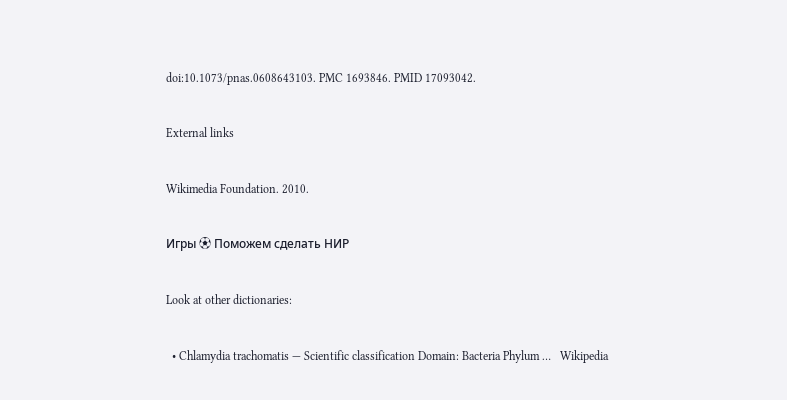doi:10.1073/pnas.0608643103. PMC 1693846. PMID 17093042.

External links

Wikimedia Foundation. 2010.

Игры ⚽ Поможем сделать НИР

Look at other dictionaries:

  • Chlamydia trachomatis — Scientific classification Domain: Bacteria Phylum …   Wikipedia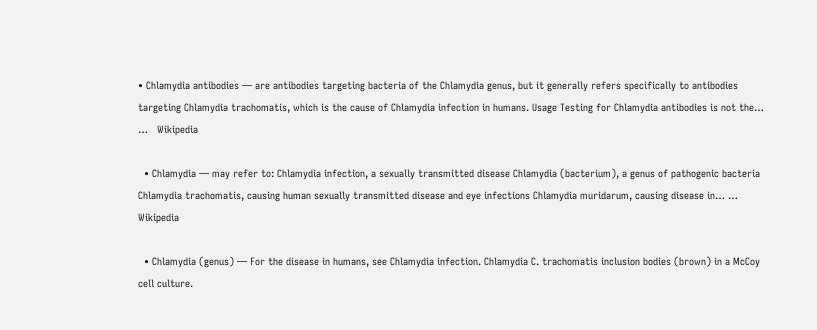• Chlamydia antibodies — are antibodies targeting bacteria of the Chlamydia genus, but it generally refers specifically to antibodies targeting Chlamydia trachomatis, which is the cause of Chlamydia infection in humans. Usage Testing for Chlamydia antibodies is not the… …   Wikipedia

  • Chlamydia — may refer to: Chlamydia infection, a sexually transmitted disease Chlamydia (bacterium), a genus of pathogenic bacteria Chlamydia trachomatis, causing human sexually transmitted disease and eye infections Chlamydia muridarum, causing disease in… …   Wikipedia

  • Chlamydia (genus) — For the disease in humans, see Chlamydia infection. Chlamydia C. trachomatis inclusion bodies (brown) in a McCoy cell culture.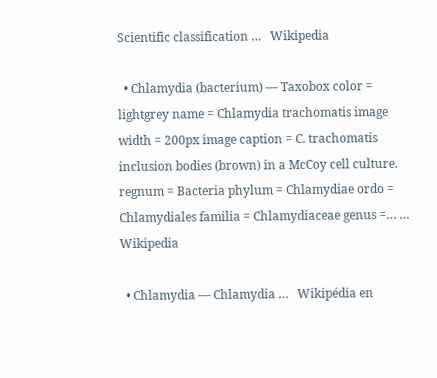Scientific classification …   Wikipedia

  • Chlamydia (bacterium) — Taxobox color = lightgrey name = Chlamydia trachomatis image width = 200px image caption = C. trachomatis inclusion bodies (brown) in a McCoy cell culture. regnum = Bacteria phylum = Chlamydiae ordo = Chlamydiales familia = Chlamydiaceae genus =… …   Wikipedia

  • Chlamydia — Chlamydia …   Wikipédia en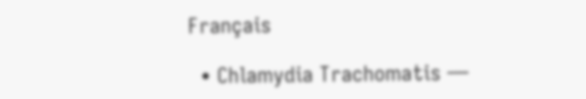Français

  • Chlamydia Trachomatis —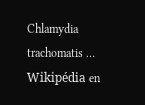Chlamydia trachomatis …   Wikipédia en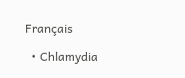Français

  • Chlamydia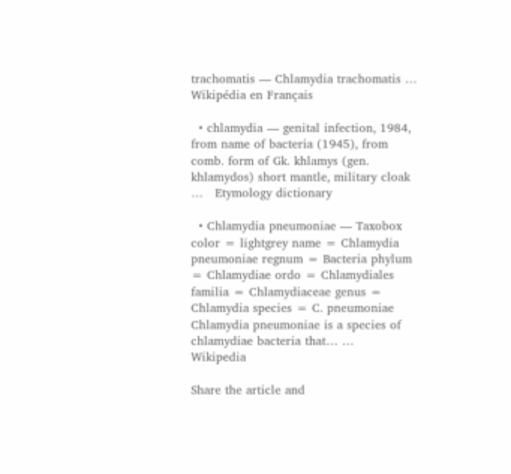trachomatis — Chlamydia trachomatis …   Wikipédia en Français

  • chlamydia — genital infection, 1984, from name of bacteria (1945), from comb. form of Gk. khlamys (gen. khlamydos) short mantle, military cloak …   Etymology dictionary

  • Chlamydia pneumoniae — Taxobox color = lightgrey name = Chlamydia pneumoniae regnum = Bacteria phylum = Chlamydiae ordo = Chlamydiales familia = Chlamydiaceae genus = Chlamydia species = C. pneumoniae Chlamydia pneumoniae is a species of chlamydiae bacteria that… …   Wikipedia

Share the article and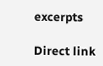excerpts

Direct link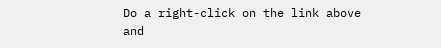Do a right-click on the link above
and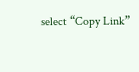select “Copy Link”